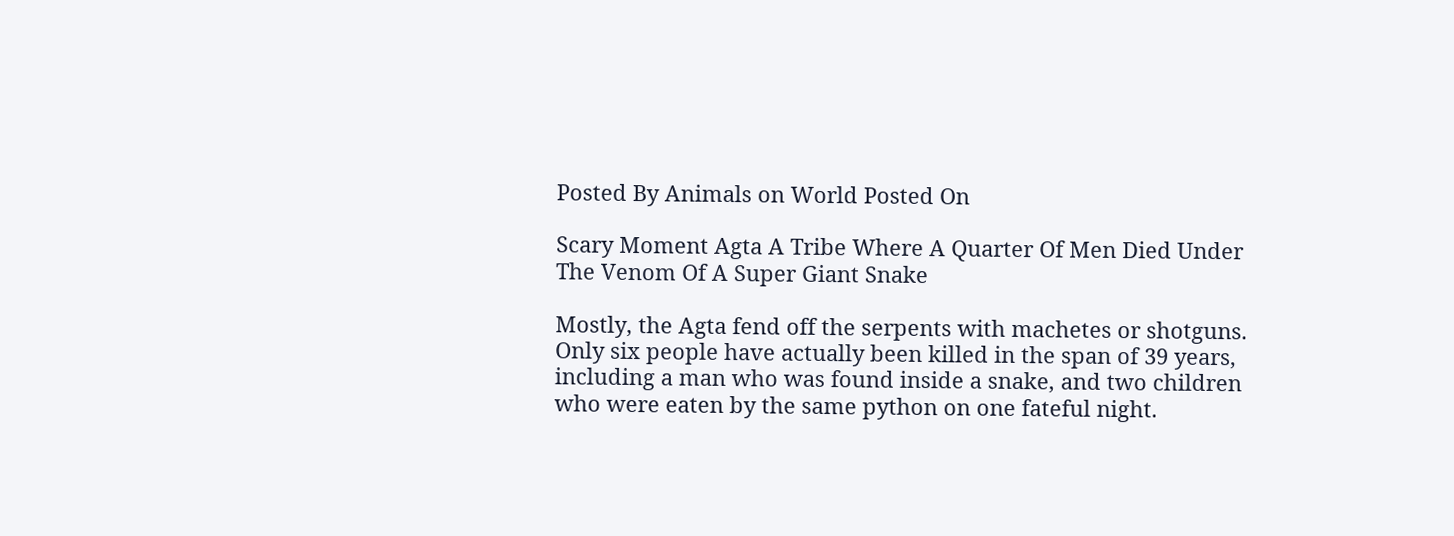Posted By Animals on World Posted On

Scary Moment Agta A Tribe Where A Quarter Of Men Died Under The Venom Of A Super Giant Snake

Mostly, the Agta fend off the serpents with machetes or shotguns. Only six people have actually been killed in the span of 39 years, including a man who was found inside a snake, and two children who were eaten by the same python on one fateful night.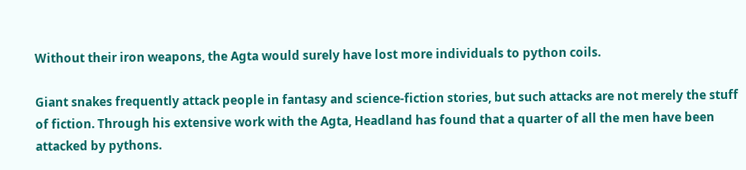Without their iron weapons, the Agta would surely have lost more individuals to python coils.

Giant snakes frequently attack people in fantasy and science-fiction stories, but such attacks are not merely the stuff of fiction. Through his extensive work with the Agta, Headland has found that a quarter of all the men have been attacked by pythons.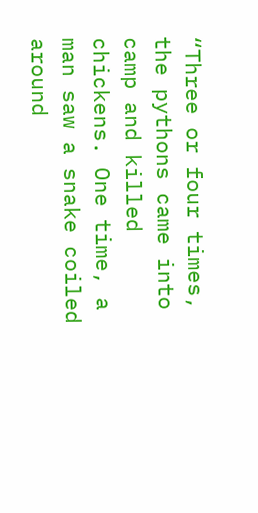“Three or four times, the pythons came into camp and killed chickens. One time, a man saw a snake coiled around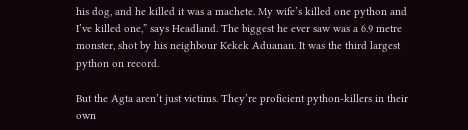his dog, and he killed it was a machete. My wife’s killed one python and I’ve killed one,” says Headland. The biggest he ever saw was a 6.9 metre monster, shot by his neighbour Kekek Aduanan. It was the third largest python on record.

But the Agta aren’t just victims. They’re proficient python-killers in their own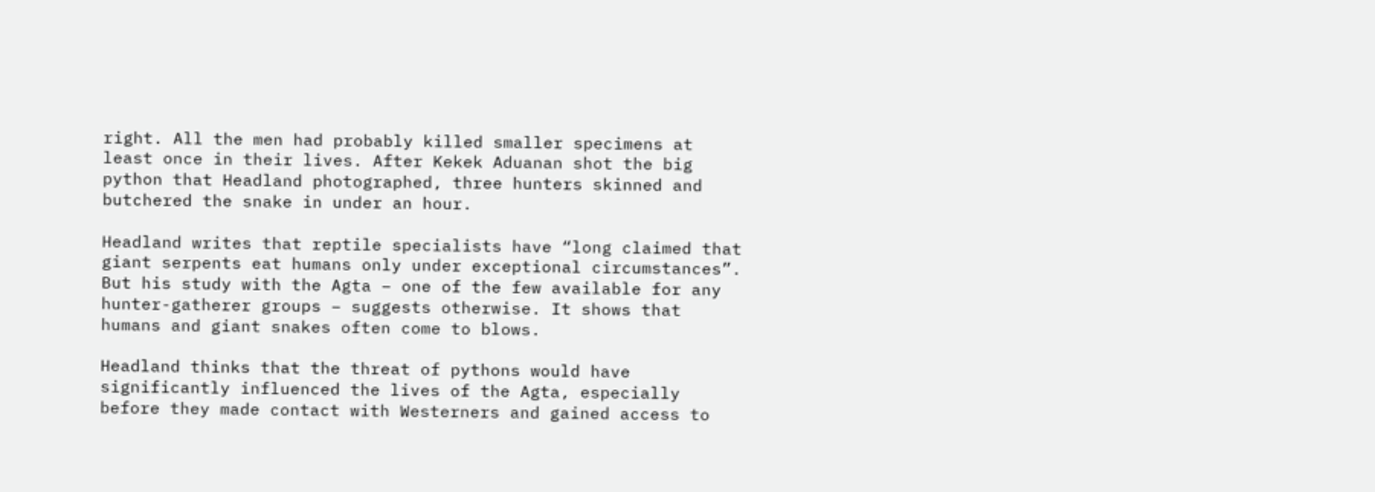right. All the men had probably killed smaller specimens at least once in their lives. After Kekek Aduanan shot the big python that Headland photographed, three hunters skinned and butchered the snake in under an hour.

Headland writes that reptile specialists have “long claimed that giant serpents eat humans only under exceptional circumstances”. But his study with the Agta – one of the few available for any hunter-gatherer groups – suggests otherwise. It shows that humans and giant snakes often come to blows.

Headland thinks that the threat of pythons would have significantly influenced the lives of the Agta, especially before they made contact with Westerners and gained access to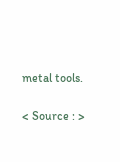metal tools.

< Source : >